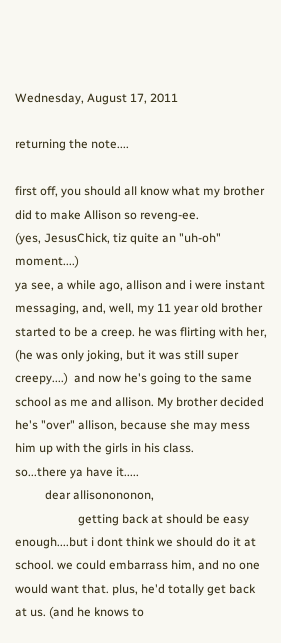Wednesday, August 17, 2011

returning the note....

first off, you should all know what my brother did to make Allison so reveng-ee.
(yes, JesusChick, tiz quite an "uh-oh" moment....)
ya see, a while ago, allison and i were instant messaging, and, well, my 11 year old brother started to be a creep. he was flirting with her, (he was only joking, but it was still super creepy....)  and now he's going to the same school as me and allison. My brother decided he's "over" allison, because she may mess him up with the girls in his class.
so...there ya have it.....
          dear allisonononon,
                     getting back at should be easy enough....but i dont think we should do it at school. we could embarrass him, and no one would want that. plus, he'd totally get back at us. (and he knows to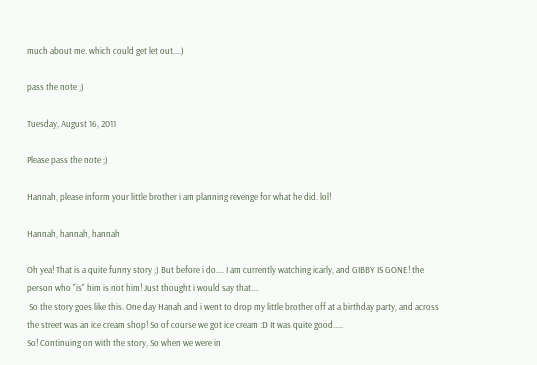much about me. which could get let out....)

pass the note ;)

Tuesday, August 16, 2011

Please pass the note ;)

Hannah, please inform your little brother i am planning revenge for what he did. lol!

Hannah, hannah, hannah

Oh yea! That is a quite funny story ;) But before i do.... I am currently watching icarly, and GIBBY IS GONE! the person who "is" him is not him! Just thought i would say that....
 So the story goes like this. One day Hanah and i went to drop my little brother off at a birthday party, and across the street was an ice cream shop! So of course we got ice cream :D It was quite good.....
So! Continuing on with the story, So when we were in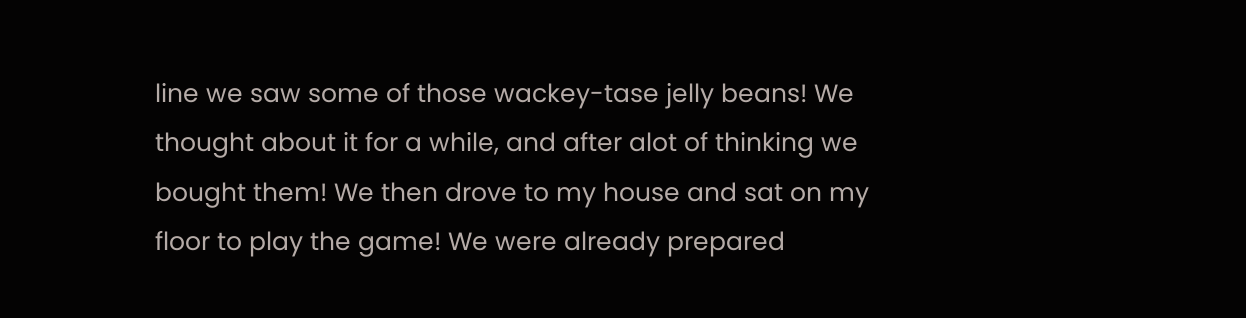line we saw some of those wackey-tase jelly beans! We thought about it for a while, and after alot of thinking we bought them! We then drove to my house and sat on my floor to play the game! We were already prepared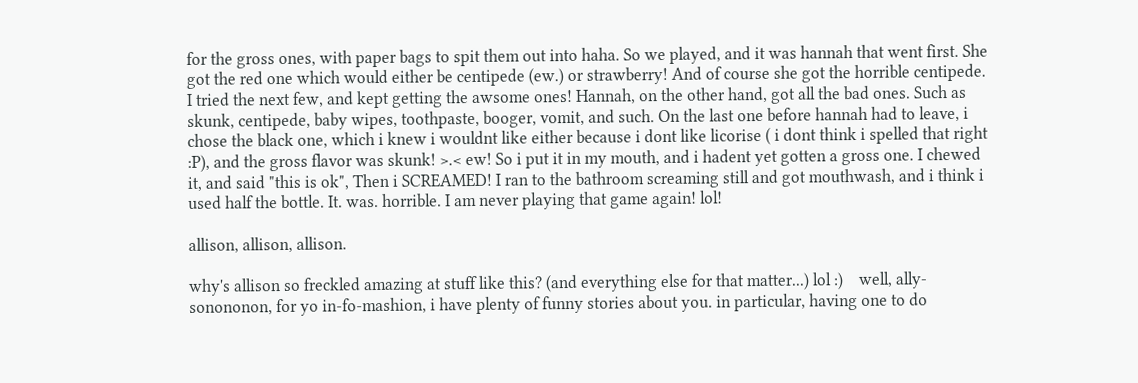for the gross ones, with paper bags to spit them out into haha. So we played, and it was hannah that went first. She got the red one which would either be centipede (ew.) or strawberry! And of course she got the horrible centipede. I tried the next few, and kept getting the awsome ones! Hannah, on the other hand, got all the bad ones. Such as skunk, centipede, baby wipes, toothpaste, booger, vomit, and such. On the last one before hannah had to leave, i chose the black one, which i knew i wouldnt like either because i dont like licorise ( i dont think i spelled that right :P), and the gross flavor was skunk! >.< ew! So i put it in my mouth, and i hadent yet gotten a gross one. I chewed it, and said "this is ok", Then i SCREAMED! I ran to the bathroom screaming still and got mouthwash, and i think i used half the bottle. It. was. horrible. I am never playing that game again! lol!

allison, allison, allison.

why's allison so freckled amazing at stuff like this? (and everything else for that matter...) lol :)    well, ally-sonononon, for yo in-fo-mashion, i have plenty of funny stories about you. in particular, having one to do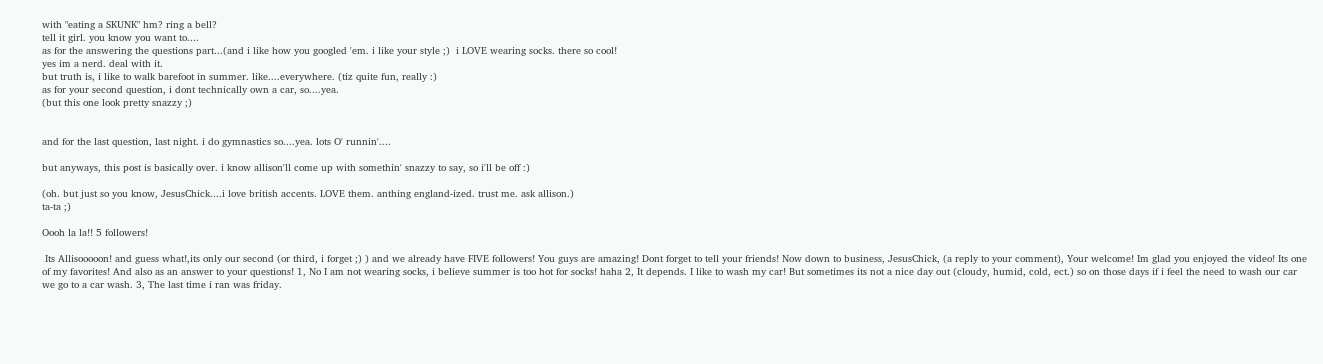with "eating a SKUNK" hm? ring a bell?
tell it girl. you know you want to....
as for the answering the questions part...(and i like how you googled 'em. i like your style ;)  i LOVE wearing socks. there so cool!
yes im a nerd. deal with it.
but truth is, i like to walk barefoot in summer. like....everywhere. (tiz quite fun, really :)
as for your second question, i dont technically own a car, so....yea.
(but this one look pretty snazzy ;)


and for the last question, last night. i do gymnastics so....yea. lots O' runnin'....

but anyways, this post is basically over. i know allison'll come up with somethin' snazzy to say, so i'll be off :)

(oh. but just so you know, JesusChick....i love british accents. LOVE them. anthing england-ized. trust me. ask allison.)
ta-ta ;)

Oooh la la!! 5 followers!

 Its Allisooooon! and guess what!,its only our second (or third, i forget ;) ) and we already have FIVE followers! You guys are amazing! Dont forget to tell your friends! Now down to business, JesusChick, (a reply to your comment), Your welcome! Im glad you enjoyed the video! Its one of my favorites! And also as an answer to your questions! 1, No I am not wearing socks, i believe summer is too hot for socks! haha 2, It depends. I like to wash my car! But sometimes its not a nice day out (cloudy, humid, cold, ect.) so on those days if i feel the need to wash our car we go to a car wash. 3, The last time i ran was friday.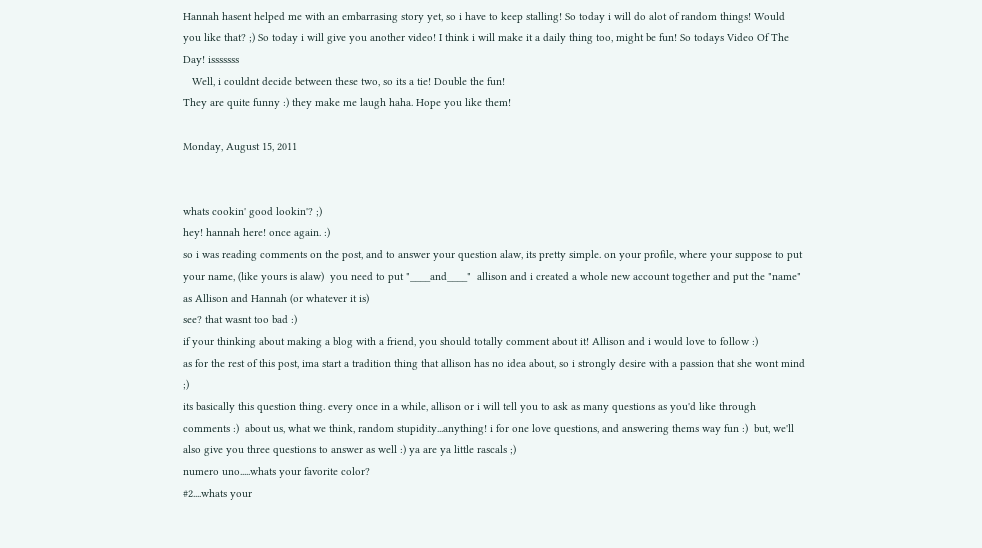Hannah hasent helped me with an embarrasing story yet, so i have to keep stalling! So today i will do alot of random things! Would you like that? ;) So today i will give you another video! I think i will make it a daily thing too, might be fun! So todays Video Of The Day! isssssss
   Well, i couldnt decide between these two, so its a tie! Double the fun!
They are quite funny :) they make me laugh haha. Hope you like them!

Monday, August 15, 2011


whats cookin' good lookin'? ;)
hey! hannah here! once again. :)
so i was reading comments on the post, and to answer your question alaw, its pretty simple. on your profile, where your suppose to put your name, (like yours is alaw)  you need to put "____and____"  allison and i created a whole new account together and put the "name" as Allison and Hannah (or whatever it is)
see? that wasnt too bad :)
if your thinking about making a blog with a friend, you should totally comment about it! Allison and i would love to follow :)
as for the rest of this post, ima start a tradition thing that allison has no idea about, so i strongly desire with a passion that she wont mind ;)
its basically this question thing. every once in a while, allison or i will tell you to ask as many questions as you'd like through comments :)  about us, what we think, random stupidity...anything! i for one love questions, and answering thems way fun :)  but, we'll also give you three questions to answer as well :) ya are ya little rascals ;)
numero uno.....whats your favorite color?
#2....whats your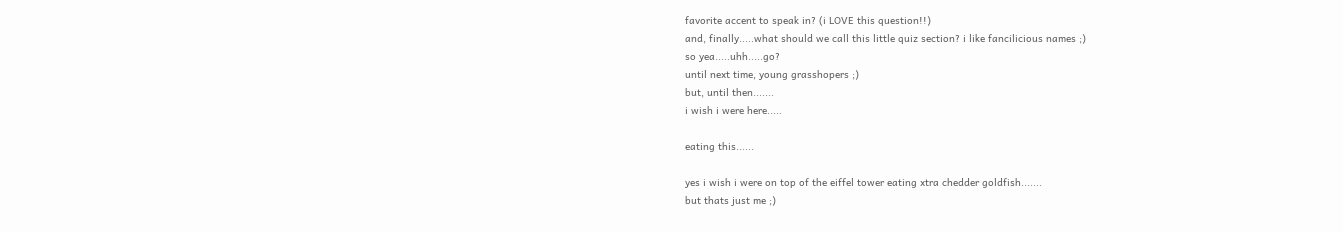favorite accent to speak in? (i LOVE this question!!)
and, finally.....what should we call this little quiz section? i like fancilicious names ;)
so yea.....uhh.....go?
until next time, young grasshopers ;)
but, until then.......
i wish i were here.....

eating this......

yes i wish i were on top of the eiffel tower eating xtra chedder goldfish.......
but thats just me ;)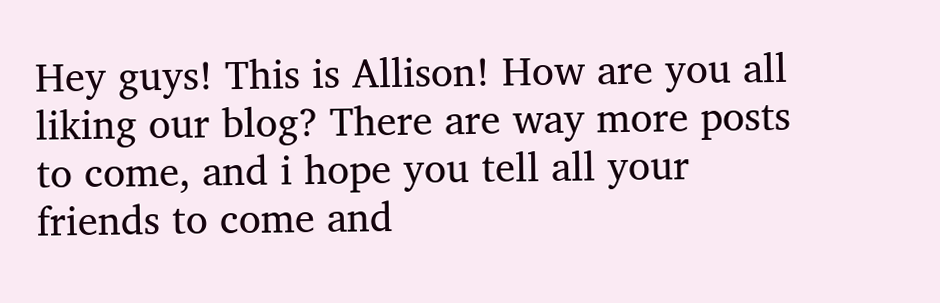Hey guys! This is Allison! How are you all liking our blog? There are way more posts to come, and i hope you tell all your friends to come and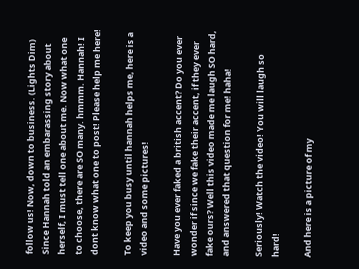follow us! Now, down to business. (Lights Dim) Since Hannah told an embarassing story about herself, I must tell one about me. Now what one to choose, there are SO many. hmmm. Hannah! I dont know what one to post! Please help me here!

To keep you busy until hannah helps me, here is a video and some pictures!

Have you ever faked a british accent? Do you ever wonder if since we fake their accent, if they ever fake ours? Well this video made me laugh SO hard, and answered that question for me! haha!

Seriously! Watch the video! You will laugh so hard!

And here is a picture of my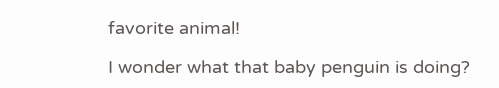favorite animal!

I wonder what that baby penguin is doing?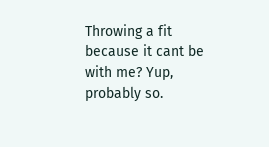Throwing a fit because it cant be with me? Yup, probably so.